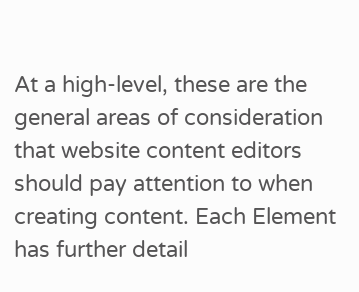At a high-level, these are the general areas of consideration that website content editors should pay attention to when creating content. Each Element has further detail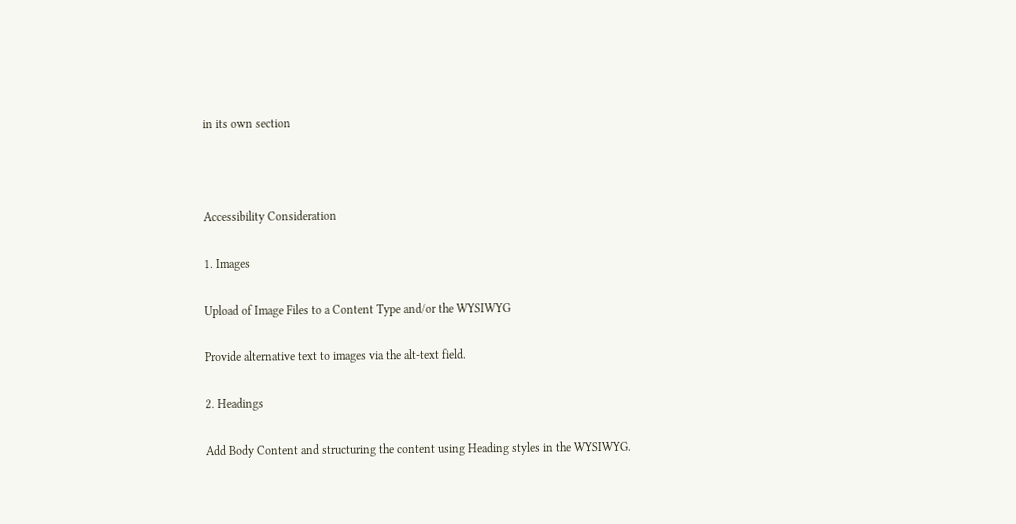in its own section



Accessibility Consideration

1. Images

Upload of Image Files to a Content Type and/or the WYSIWYG

Provide alternative text to images via the alt-text field.

2. Headings

Add Body Content and structuring the content using Heading styles in the WYSIWYG.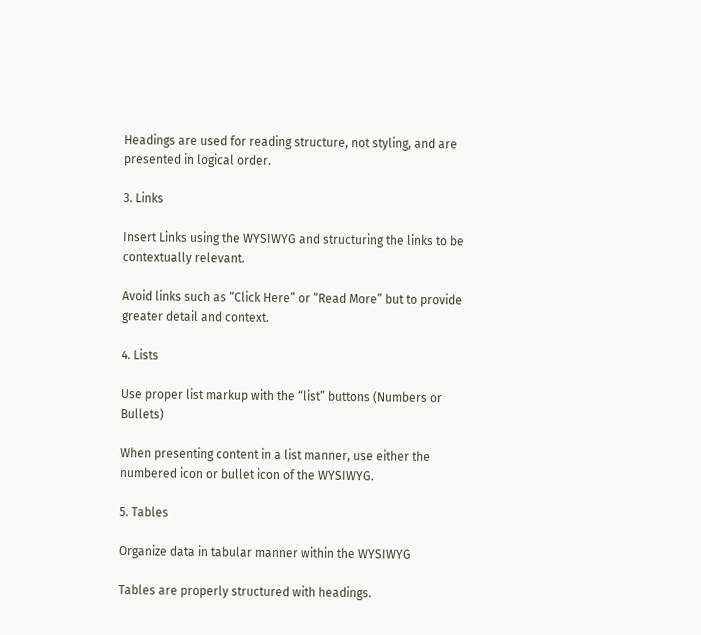Headings are used for reading structure, not styling, and are presented in logical order.

3. Links

Insert Links using the WYSIWYG and structuring the links to be contextually relevant.

Avoid links such as “Click Here” or “Read More” but to provide greater detail and context.

4. Lists

Use proper list markup with the “list” buttons (Numbers or Bullets)

When presenting content in a list manner, use either the numbered icon or bullet icon of the WYSIWYG.

5. Tables

Organize data in tabular manner within the WYSIWYG

Tables are properly structured with headings.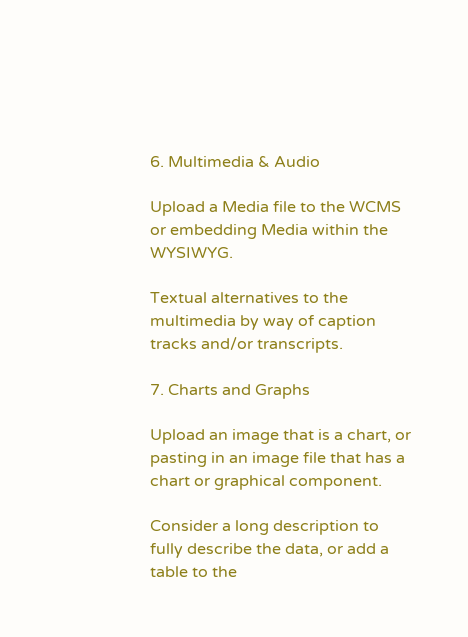6. Multimedia & Audio

Upload a Media file to the WCMS or embedding Media within the WYSIWYG.

Textual alternatives to the multimedia by way of caption tracks and/or transcripts.

7. Charts and Graphs

Upload an image that is a chart, or pasting in an image file that has a chart or graphical component.

Consider a long description to fully describe the data, or add a table to the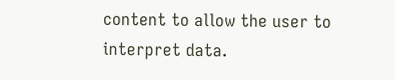content to allow the user to interpret data.